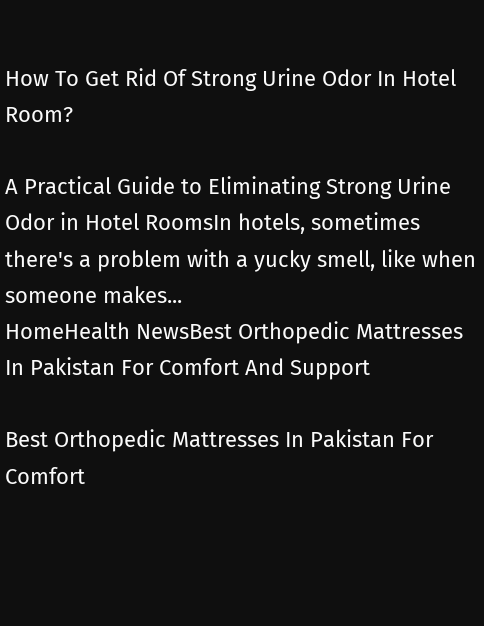How To Get Rid Of Strong Urine Odor In Hotel Room?

A Practical Guide to Eliminating Strong Urine Odor in Hotel RoomsIn hotels, sometimes there's a problem with a yucky smell, like when someone makes...
HomeHealth NewsBest Orthopedic Mattresses In Pakistan For Comfort And Support

Best Orthopedic Mattresses In Pakistan For Comfort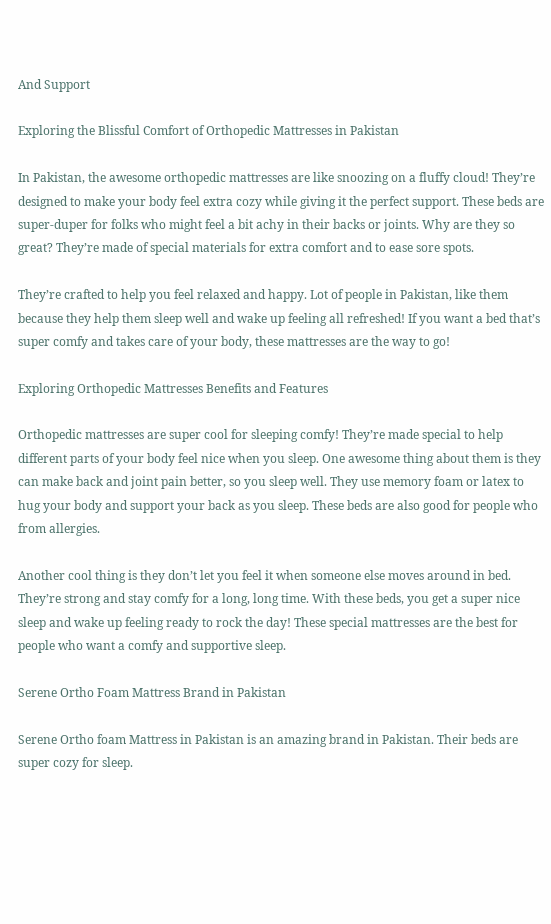And Support

Exploring the Blissful Comfort of Orthopedic Mattresses in Pakistan

In Pakistan, the awesome orthopedic mattresses are like snoozing on a fluffy cloud! They’re designed to make your body feel extra cozy while giving it the perfect support. These beds are super-duper for folks who might feel a bit achy in their backs or joints. Why are they so great? They’re made of special materials for extra comfort and to ease sore spots.

They’re crafted to help you feel relaxed and happy. Lot of people in Pakistan, like them because they help them sleep well and wake up feeling all refreshed! If you want a bed that’s super comfy and takes care of your body, these mattresses are the way to go!

Exploring Orthopedic Mattresses Benefits and Features

Orthopedic mattresses are super cool for sleeping comfy! They’re made special to help different parts of your body feel nice when you sleep. One awesome thing about them is they can make back and joint pain better, so you sleep well. They use memory foam or latex to hug your body and support your back as you sleep. These beds are also good for people who from allergies.

Another cool thing is they don’t let you feel it when someone else moves around in bed. They’re strong and stay comfy for a long, long time. With these beds, you get a super nice sleep and wake up feeling ready to rock the day! These special mattresses are the best for people who want a comfy and supportive sleep.

Serene Ortho Foam Mattress Brand in Pakistan

Serene Ortho foam Mattress in Pakistan is an amazing brand in Pakistan. Their beds are super cozy for sleep.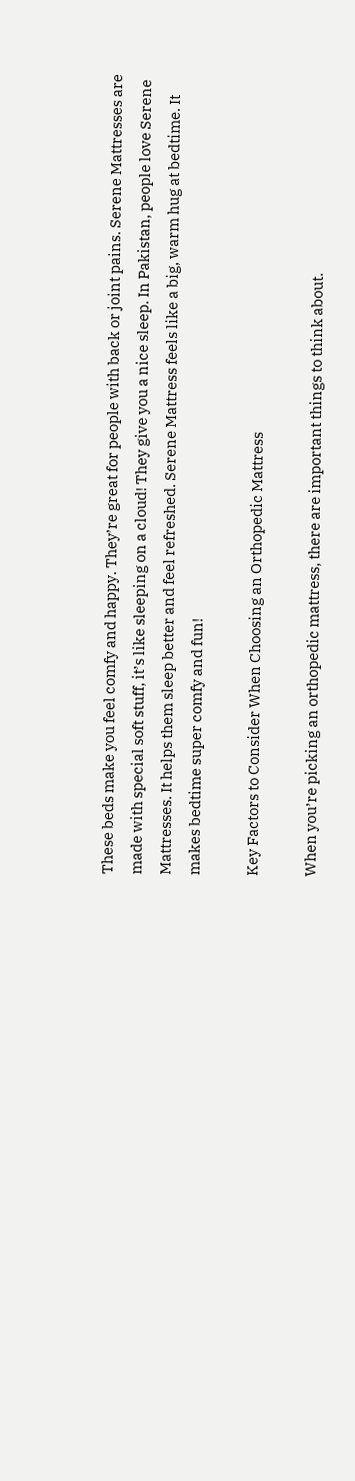These beds make you feel comfy and happy. They’re great for people with back or joint pains. Serene Mattresses are made with special soft stuff, it’s like sleeping on a cloud! They give you a nice sleep. In Pakistan, people love Serene Mattresses. It helps them sleep better and feel refreshed. Serene Mattress feels like a big, warm hug at bedtime. It makes bedtime super comfy and fun!

Key Factors to Consider When Choosing an Orthopedic Mattress

When you’re picking an orthopedic mattress, there are important things to think about.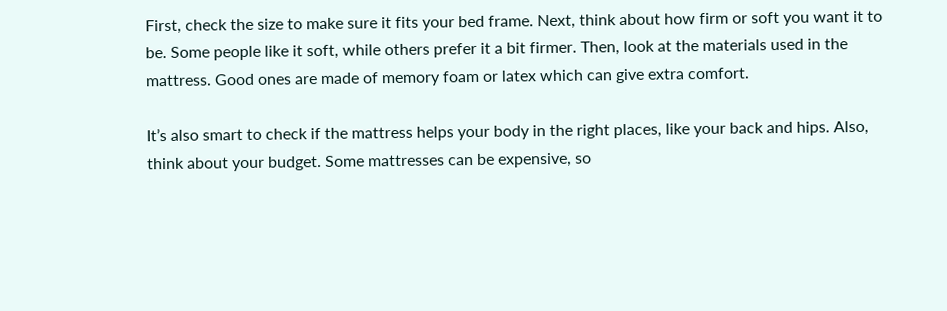First, check the size to make sure it fits your bed frame. Next, think about how firm or soft you want it to be. Some people like it soft, while others prefer it a bit firmer. Then, look at the materials used in the mattress. Good ones are made of memory foam or latex which can give extra comfort.

It’s also smart to check if the mattress helps your body in the right places, like your back and hips. Also, think about your budget. Some mattresses can be expensive, so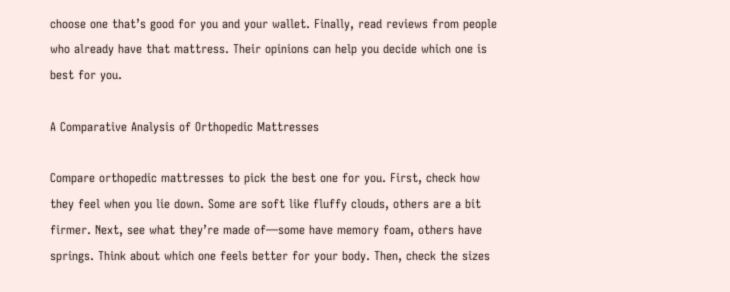choose one that’s good for you and your wallet. Finally, read reviews from people who already have that mattress. Their opinions can help you decide which one is best for you.

A Comparative Analysis of Orthopedic Mattresses

Compare orthopedic mattresses to pick the best one for you. First, check how they feel when you lie down. Some are soft like fluffy clouds, others are a bit firmer. Next, see what they’re made of—some have memory foam, others have springs. Think about which one feels better for your body. Then, check the sizes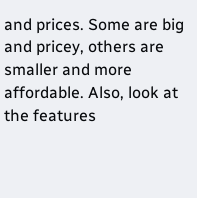and prices. Some are big and pricey, others are smaller and more affordable. Also, look at the features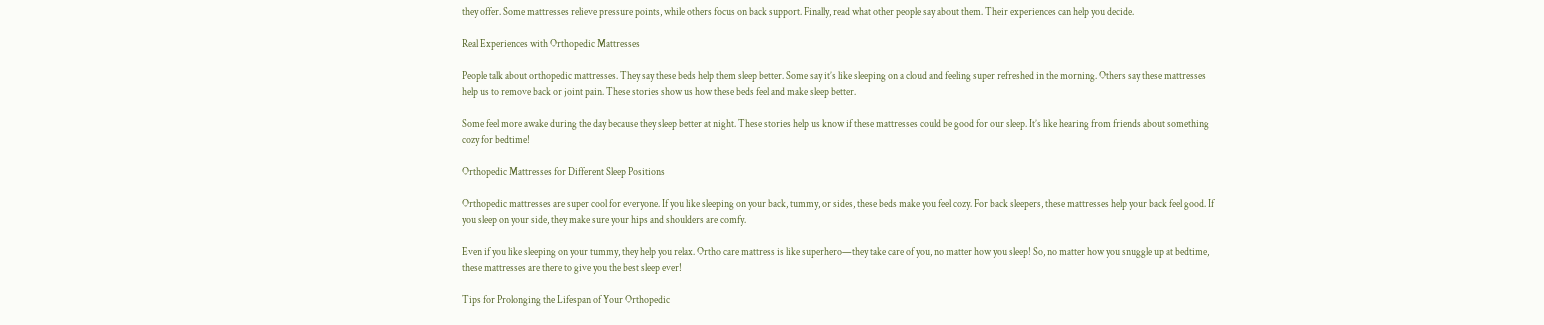they offer. Some mattresses relieve pressure points, while others focus on back support. Finally, read what other people say about them. Their experiences can help you decide.

Real Experiences with Orthopedic Mattresses

People talk about orthopedic mattresses. They say these beds help them sleep better. Some say it’s like sleeping on a cloud and feeling super refreshed in the morning. Others say these mattresses help us to remove back or joint pain. These stories show us how these beds feel and make sleep better.

Some feel more awake during the day because they sleep better at night. These stories help us know if these mattresses could be good for our sleep. It’s like hearing from friends about something cozy for bedtime!

Orthopedic Mattresses for Different Sleep Positions

Orthopedic mattresses are super cool for everyone. If you like sleeping on your back, tummy, or sides, these beds make you feel cozy. For back sleepers, these mattresses help your back feel good. If you sleep on your side, they make sure your hips and shoulders are comfy.

Even if you like sleeping on your tummy, they help you relax. Ortho care mattress is like superhero—they take care of you, no matter how you sleep! So, no matter how you snuggle up at bedtime, these mattresses are there to give you the best sleep ever!

Tips for Prolonging the Lifespan of Your Orthopedic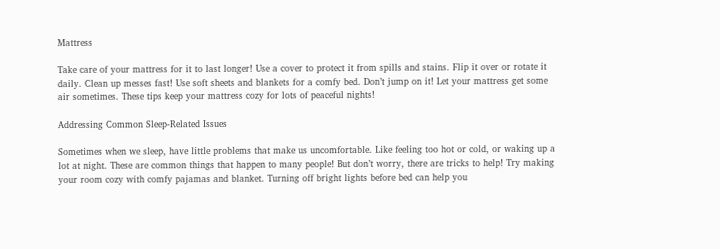Mattress

Take care of your mattress for it to last longer! Use a cover to protect it from spills and stains. Flip it over or rotate it daily. Clean up messes fast! Use soft sheets and blankets for a comfy bed. Don’t jump on it! Let your mattress get some air sometimes. These tips keep your mattress cozy for lots of peaceful nights!

Addressing Common Sleep-Related Issues

Sometimes when we sleep, have little problems that make us uncomfortable. Like feeling too hot or cold, or waking up a lot at night. These are common things that happen to many people! But don’t worry, there are tricks to help! Try making your room cozy with comfy pajamas and blanket. Turning off bright lights before bed can help you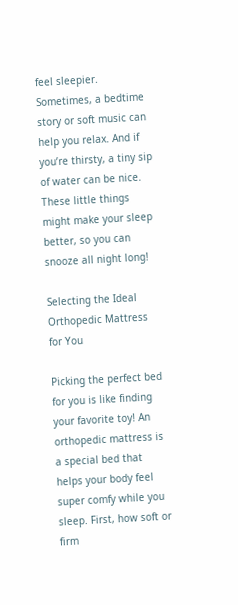feel sleepier. Sometimes, a bedtime story or soft music can help you relax. And if you’re thirsty, a tiny sip of water can be nice. These little things might make your sleep better, so you can snooze all night long!

Selecting the Ideal Orthopedic Mattress for You

Picking the perfect bed for you is like finding your favorite toy! An orthopedic mattress is a special bed that helps your body feel super comfy while you sleep. First, how soft or firm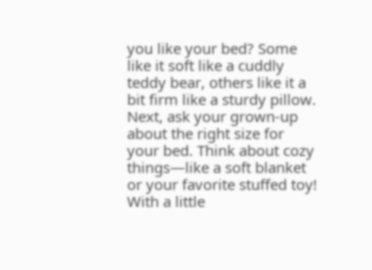you like your bed? Some like it soft like a cuddly teddy bear, others like it a bit firm like a sturdy pillow. Next, ask your grown-up about the right size for your bed. Think about cozy things—like a soft blanket or your favorite stuffed toy! With a little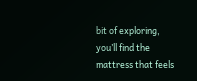bit of exploring, you’ll find the mattress that feels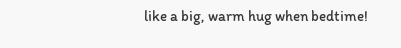like a big, warm hug when bedtime!